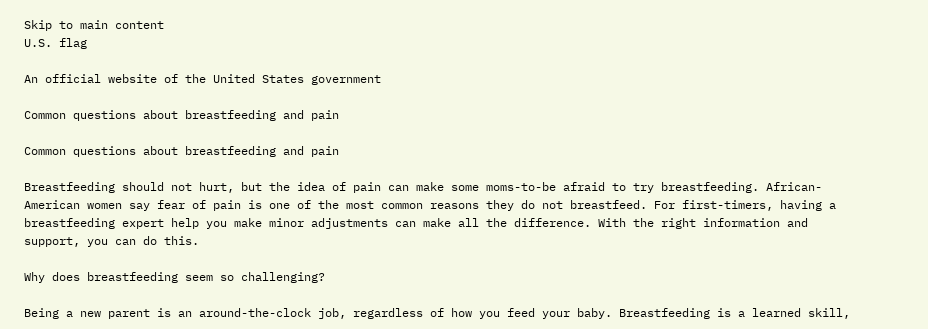Skip to main content
U.S. flag

An official website of the United States government

Common questions about breastfeeding and pain

Common questions about breastfeeding and pain

Breastfeeding should not hurt, but the idea of pain can make some moms-to-be afraid to try breastfeeding. African-American women say fear of pain is one of the most common reasons they do not breastfeed. For first-timers, having a breastfeeding expert help you make minor adjustments can make all the difference. With the right information and support, you can do this.

Why does breastfeeding seem so challenging?

Being a new parent is an around-the-clock job, regardless of how you feed your baby. Breastfeeding is a learned skill,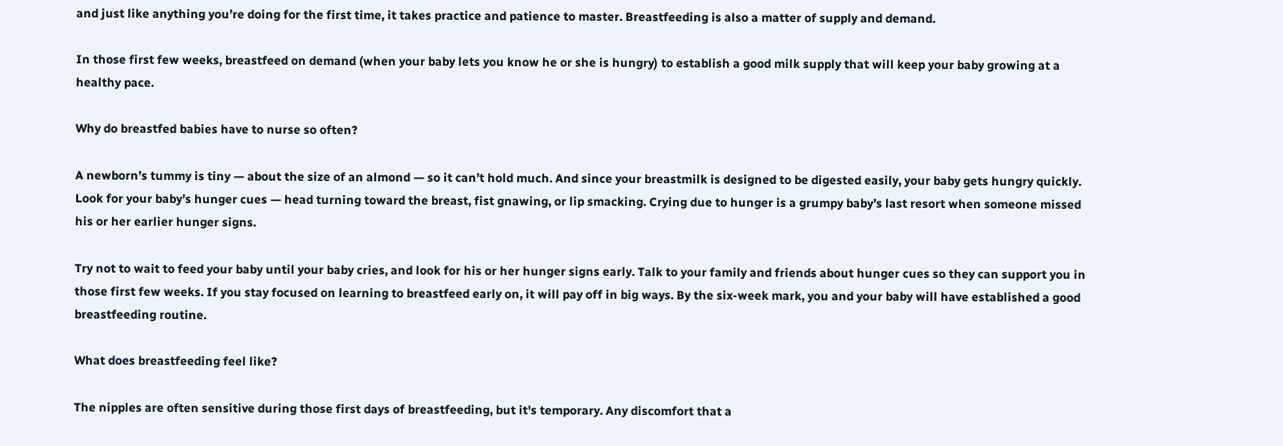and just like anything you’re doing for the first time, it takes practice and patience to master. Breastfeeding is also a matter of supply and demand.

In those first few weeks, breastfeed on demand (when your baby lets you know he or she is hungry) to establish a good milk supply that will keep your baby growing at a healthy pace.

Why do breastfed babies have to nurse so often?

A newborn’s tummy is tiny — about the size of an almond — so it can’t hold much. And since your breastmilk is designed to be digested easily, your baby gets hungry quickly. Look for your baby’s hunger cues — head turning toward the breast, fist gnawing, or lip smacking. Crying due to hunger is a grumpy baby’s last resort when someone missed his or her earlier hunger signs.

Try not to wait to feed your baby until your baby cries, and look for his or her hunger signs early. Talk to your family and friends about hunger cues so they can support you in those first few weeks. If you stay focused on learning to breastfeed early on, it will pay off in big ways. By the six-week mark, you and your baby will have established a good breastfeeding routine.

What does breastfeeding feel like?

The nipples are often sensitive during those first days of breastfeeding, but it's temporary. Any discomfort that a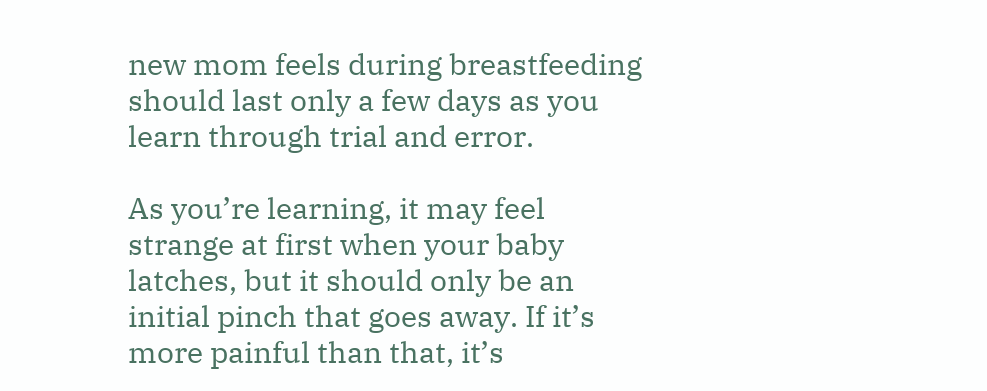new mom feels during breastfeeding should last only a few days as you learn through trial and error.

As you’re learning, it may feel strange at first when your baby latches, but it should only be an initial pinch that goes away. If it’s more painful than that, it’s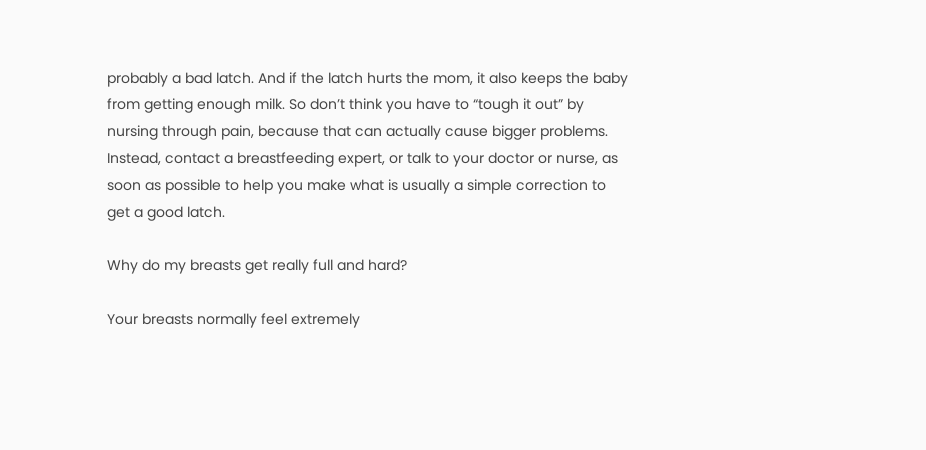probably a bad latch. And if the latch hurts the mom, it also keeps the baby from getting enough milk. So don’t think you have to “tough it out” by nursing through pain, because that can actually cause bigger problems. Instead, contact a breastfeeding expert, or talk to your doctor or nurse, as soon as possible to help you make what is usually a simple correction to get a good latch.

Why do my breasts get really full and hard?

Your breasts normally feel extremely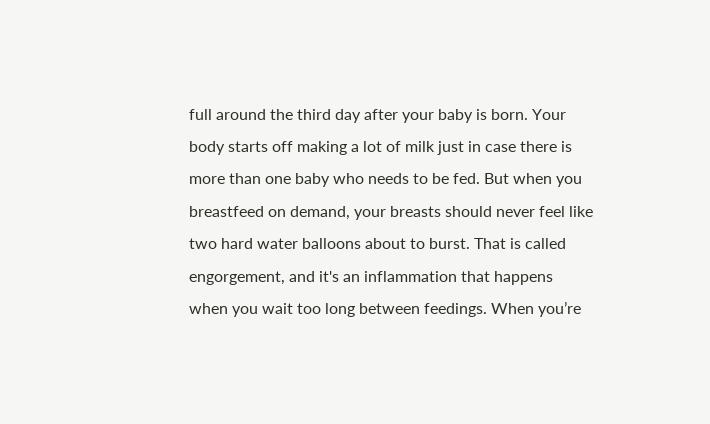full around the third day after your baby is born. Your body starts off making a lot of milk just in case there is more than one baby who needs to be fed. But when you breastfeed on demand, your breasts should never feel like two hard water balloons about to burst. That is called engorgement, and it's an inflammation that happens when you wait too long between feedings. When you’re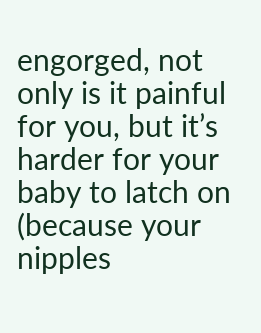engorged, not only is it painful for you, but it’s harder for your baby to latch on (because your nipples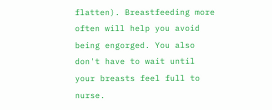flatten). Breastfeeding more often will help you avoid being engorged. You also don't have to wait until your breasts feel full to nurse.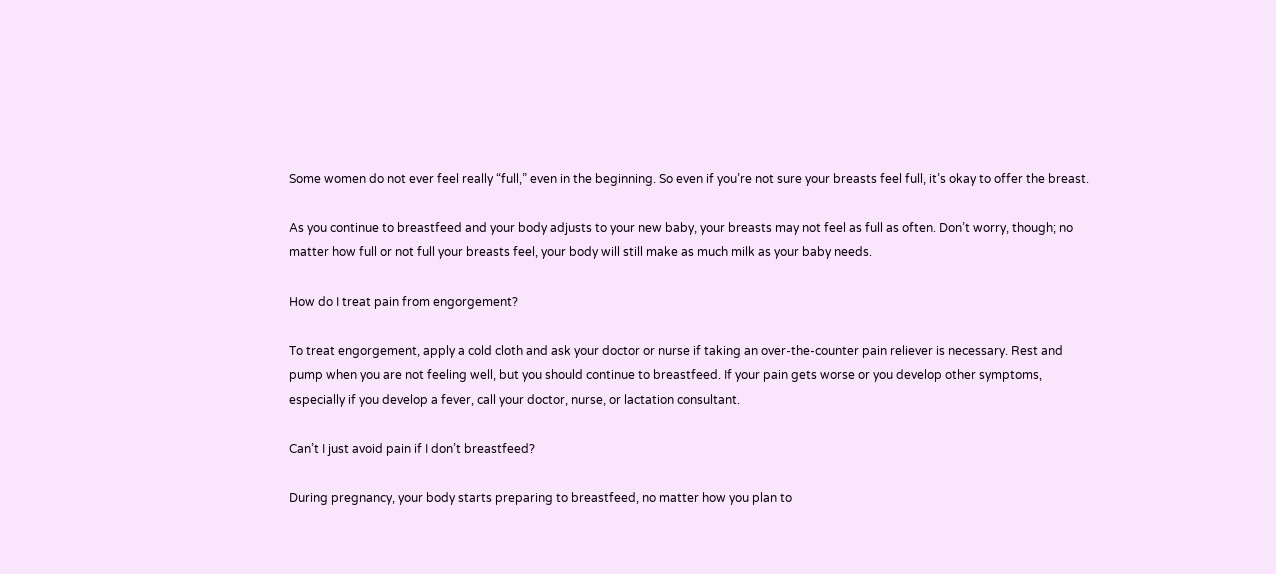Some women do not ever feel really “full,” even in the beginning. So even if you’re not sure your breasts feel full, it’s okay to offer the breast.

As you continue to breastfeed and your body adjusts to your new baby, your breasts may not feel as full as often. Don’t worry, though; no matter how full or not full your breasts feel, your body will still make as much milk as your baby needs.

How do I treat pain from engorgement?

To treat engorgement, apply a cold cloth and ask your doctor or nurse if taking an over-the-counter pain reliever is necessary. Rest and pump when you are not feeling well, but you should continue to breastfeed. If your pain gets worse or you develop other symptoms, especially if you develop a fever, call your doctor, nurse, or lactation consultant.

Can’t I just avoid pain if I don’t breastfeed?

During pregnancy, your body starts preparing to breastfeed, no matter how you plan to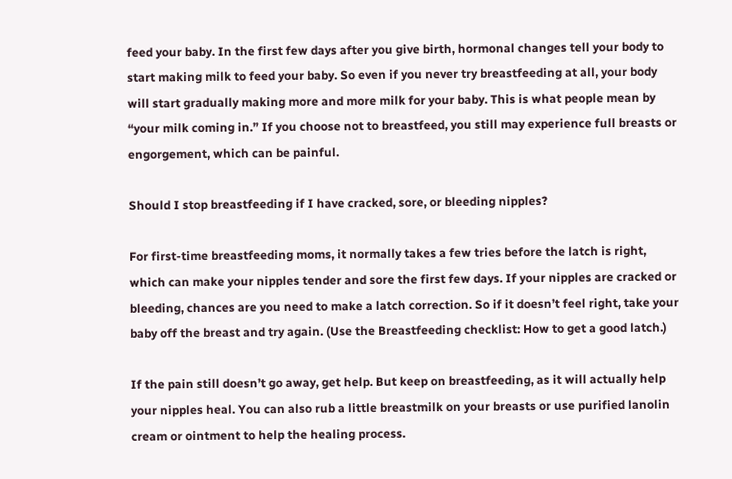feed your baby. In the first few days after you give birth, hormonal changes tell your body to start making milk to feed your baby. So even if you never try breastfeeding at all, your body will start gradually making more and more milk for your baby. This is what people mean by “your milk coming in.” If you choose not to breastfeed, you still may experience full breasts or engorgement, which can be painful.

Should I stop breastfeeding if I have cracked, sore, or bleeding nipples?

For first-time breastfeeding moms, it normally takes a few tries before the latch is right, which can make your nipples tender and sore the first few days. If your nipples are cracked or bleeding, chances are you need to make a latch correction. So if it doesn’t feel right, take your baby off the breast and try again. (Use the Breastfeeding checklist: How to get a good latch.)

If the pain still doesn’t go away, get help. But keep on breastfeeding, as it will actually help your nipples heal. You can also rub a little breastmilk on your breasts or use purified lanolin cream or ointment to help the healing process.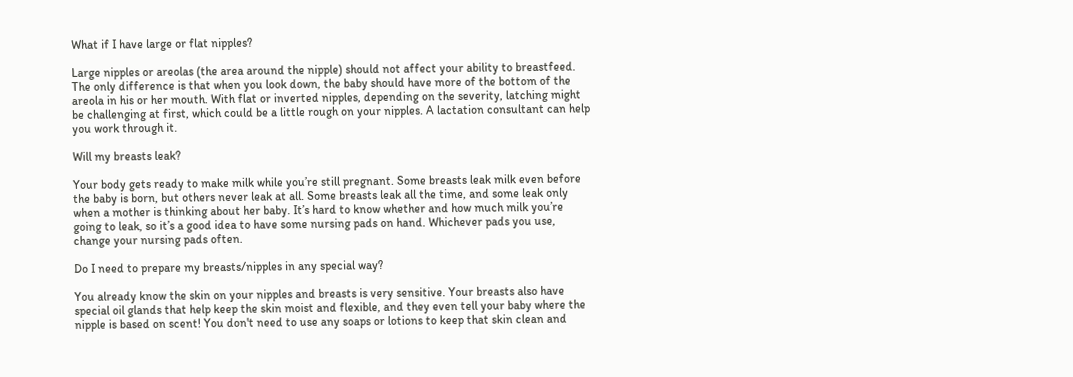What if I have large or flat nipples?

Large nipples or areolas (the area around the nipple) should not affect your ability to breastfeed. The only difference is that when you look down, the baby should have more of the bottom of the areola in his or her mouth. With flat or inverted nipples, depending on the severity, latching might be challenging at first, which could be a little rough on your nipples. A lactation consultant can help you work through it.

Will my breasts leak?

Your body gets ready to make milk while you’re still pregnant. Some breasts leak milk even before the baby is born, but others never leak at all. Some breasts leak all the time, and some leak only when a mother is thinking about her baby. It’s hard to know whether and how much milk you’re going to leak, so it’s a good idea to have some nursing pads on hand. Whichever pads you use, change your nursing pads often.

Do I need to prepare my breasts/nipples in any special way?

You already know the skin on your nipples and breasts is very sensitive. Your breasts also have special oil glands that help keep the skin moist and flexible, and they even tell your baby where the nipple is based on scent! You don't need to use any soaps or lotions to keep that skin clean and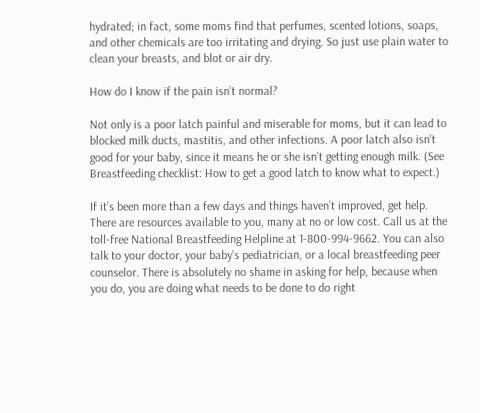hydrated; in fact, some moms find that perfumes, scented lotions, soaps, and other chemicals are too irritating and drying. So just use plain water to clean your breasts, and blot or air dry.

How do I know if the pain isn’t normal?

Not only is a poor latch painful and miserable for moms, but it can lead to blocked milk ducts, mastitis, and other infections. A poor latch also isn’t good for your baby, since it means he or she isn’t getting enough milk. (See Breastfeeding checklist: How to get a good latch to know what to expect.)

If it’s been more than a few days and things haven’t improved, get help. There are resources available to you, many at no or low cost. Call us at the toll-free National Breastfeeding Helpline at 1-800-994-9662. You can also talk to your doctor, your baby’s pediatrician, or a local breastfeeding peer counselor. There is absolutely no shame in asking for help, because when you do, you are doing what needs to be done to do right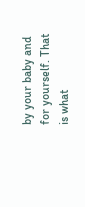by your baby and for yourself. That is what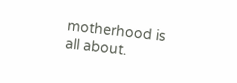motherhood is all about.